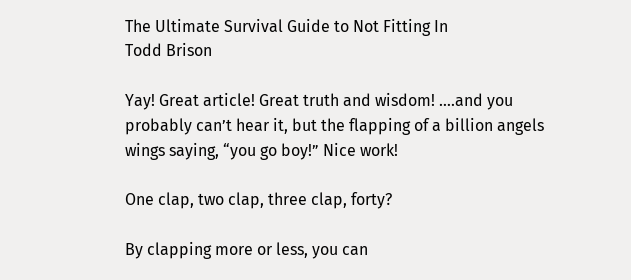The Ultimate Survival Guide to Not Fitting In
Todd Brison

Yay! Great article! Great truth and wisdom! ….and you probably can’t hear it, but the flapping of a billion angels wings saying, “you go boy!” Nice work!

One clap, two clap, three clap, forty?

By clapping more or less, you can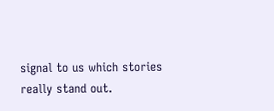signal to us which stories really stand out.